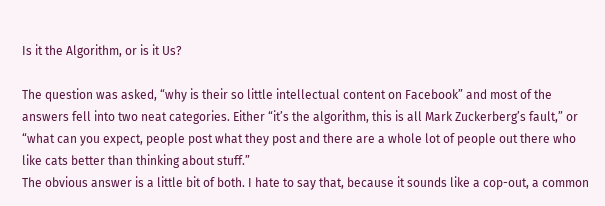Is it the Algorithm, or is it Us?

The question was asked, “why is their so little intellectual content on Facebook” and most of the answers fell into two neat categories. Either “it’s the algorithm, this is all Mark Zuckerberg’s fault,” or “what can you expect, people post what they post and there are a whole lot of people out there who like cats better than thinking about stuff.”
The obvious answer is a little bit of both. I hate to say that, because it sounds like a cop-out, a common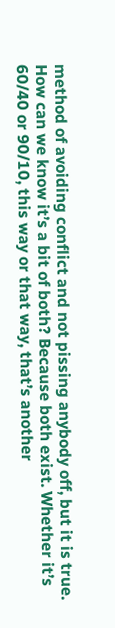method of avoiding conflict and not pissing anybody off, but it is true.
How can we know it’s a bit of both? Because both exist. Whether it’s 60/40 or 90/10, this way or that way, that’s another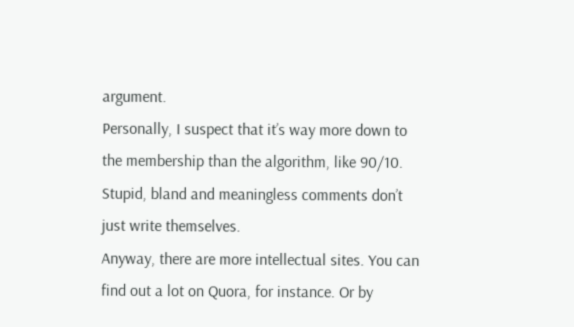argument.
Personally, I suspect that it’s way more down to the membership than the algorithm, like 90/10. Stupid, bland and meaningless comments don’t just write themselves.
Anyway, there are more intellectual sites. You can find out a lot on Quora, for instance. Or by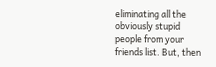eliminating all the obviously stupid people from your friends list. But, then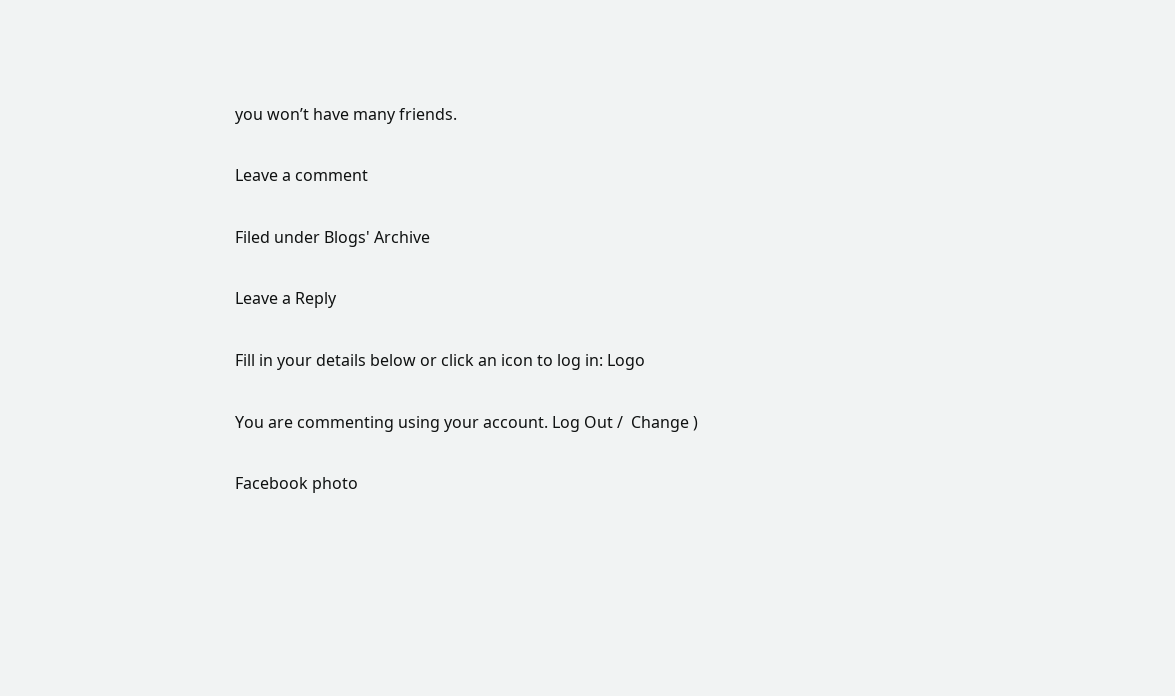you won’t have many friends.

Leave a comment

Filed under Blogs' Archive

Leave a Reply

Fill in your details below or click an icon to log in: Logo

You are commenting using your account. Log Out /  Change )

Facebook photo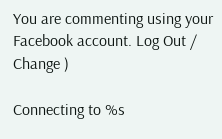You are commenting using your Facebook account. Log Out /  Change )

Connecting to %s